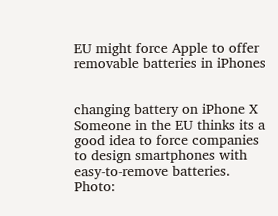EU might force Apple to offer removable batteries in iPhones


changing battery on iPhone X
Someone in the EU thinks its a good idea to force companies to design smartphones with easy-to-remove batteries.
Photo: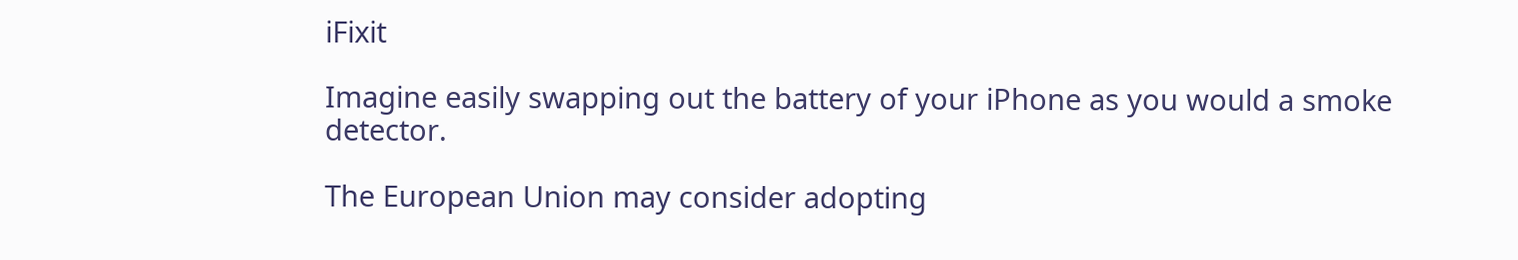iFixit

Imagine easily swapping out the battery of your iPhone as you would a smoke detector.

The European Union may consider adopting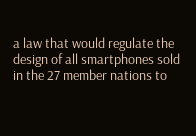a law that would regulate the design of all smartphones sold in the 27 member nations to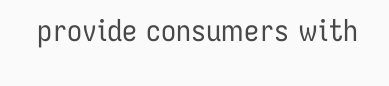provide consumers with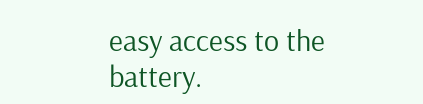easy access to the battery.